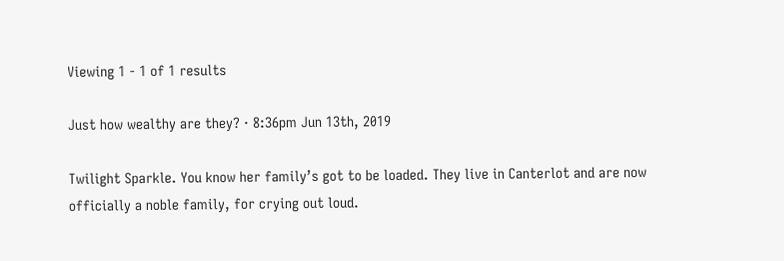Viewing 1 - 1 of 1 results

Just how wealthy are they? · 8:36pm Jun 13th, 2019

Twilight Sparkle. You know her family’s got to be loaded. They live in Canterlot and are now officially a noble family, for crying out loud.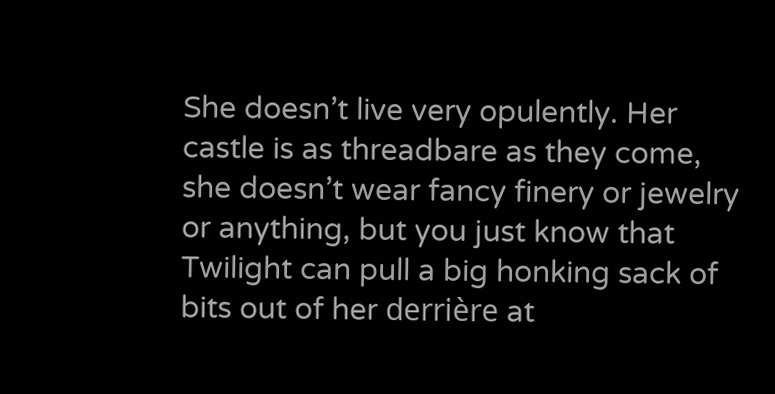She doesn’t live very opulently. Her castle is as threadbare as they come, she doesn’t wear fancy finery or jewelry or anything, but you just know that Twilight can pull a big honking sack of bits out of her derrière at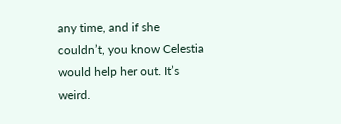any time, and if she couldn’t, you know Celestia would help her out. It’s weird.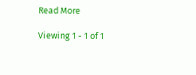Read More

Viewing 1 - 1 of 1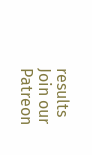results
Join our Patreon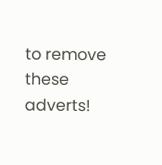to remove these adverts!